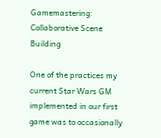Gamemastering: Collaborative Scene Building

One of the practices my current Star Wars GM implemented in our first game was to occasionally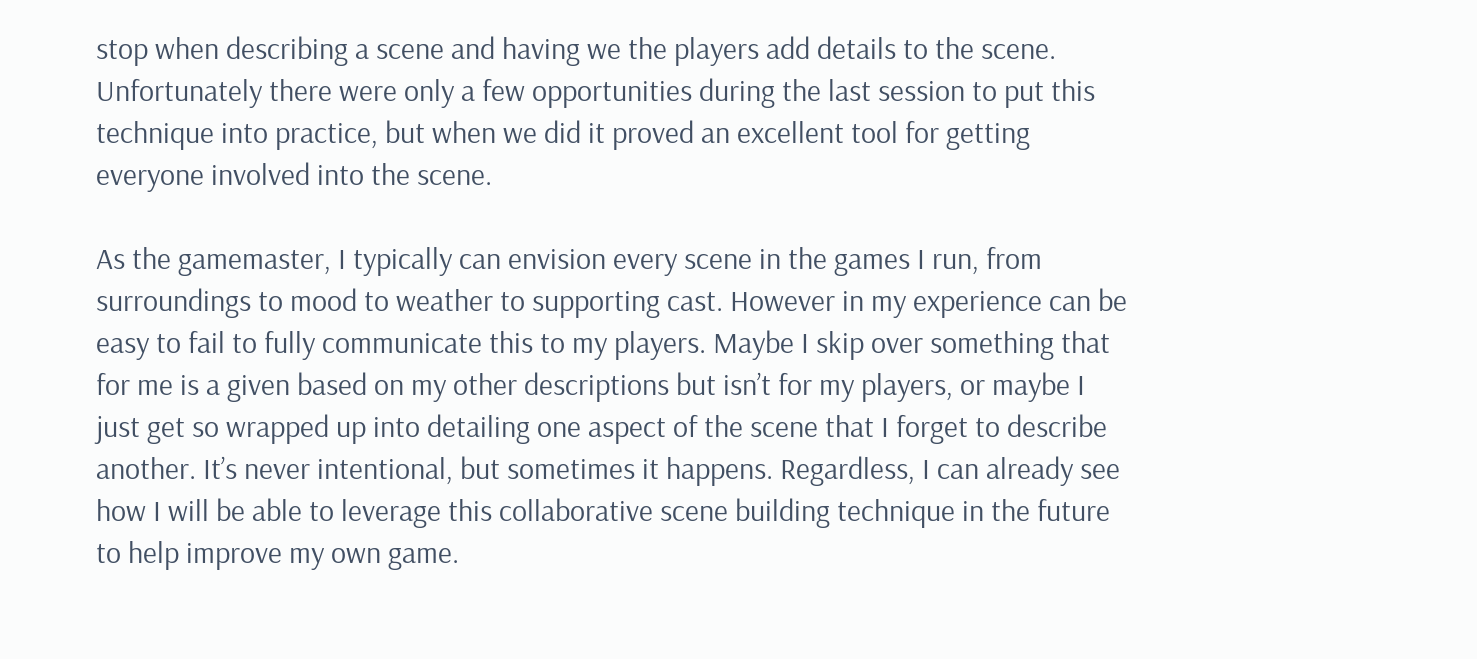stop when describing a scene and having we the players add details to the scene. Unfortunately there were only a few opportunities during the last session to put this technique into practice, but when we did it proved an excellent tool for getting everyone involved into the scene.

As the gamemaster, I typically can envision every scene in the games I run, from surroundings to mood to weather to supporting cast. However in my experience can be easy to fail to fully communicate this to my players. Maybe I skip over something that for me is a given based on my other descriptions but isn’t for my players, or maybe I just get so wrapped up into detailing one aspect of the scene that I forget to describe another. It’s never intentional, but sometimes it happens. Regardless, I can already see how I will be able to leverage this collaborative scene building technique in the future to help improve my own game.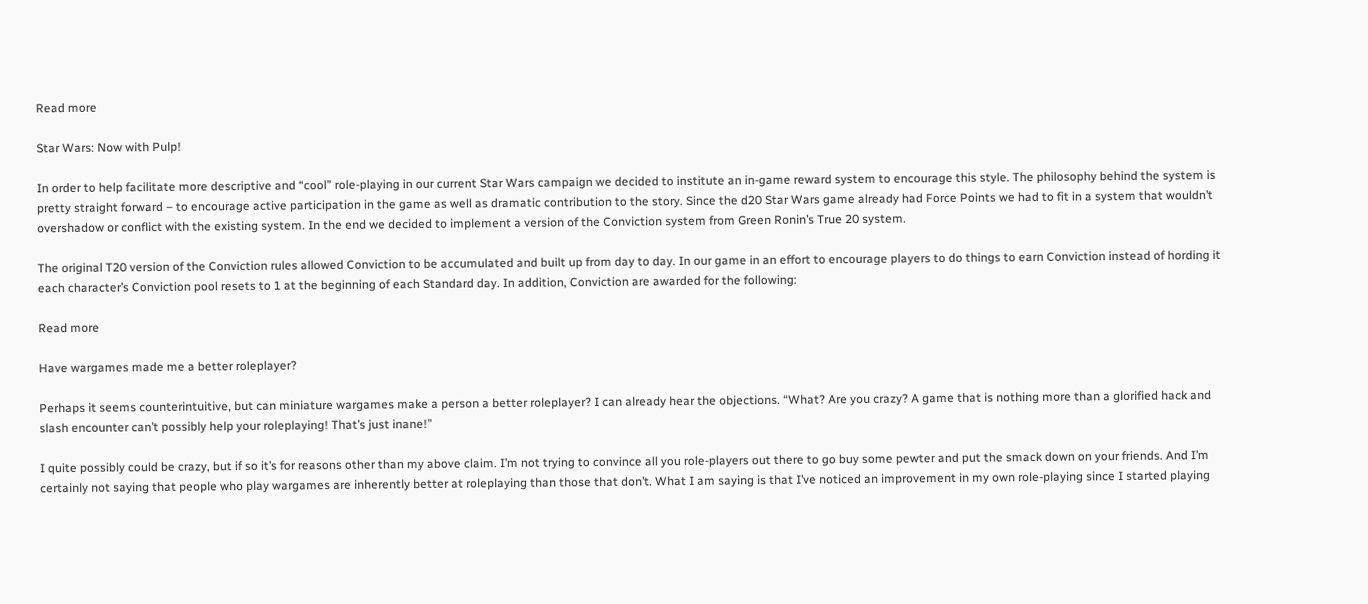Read more

Star Wars: Now with Pulp!

In order to help facilitate more descriptive and “cool” role-playing in our current Star Wars campaign we decided to institute an in-game reward system to encourage this style. The philosophy behind the system is pretty straight forward – to encourage active participation in the game as well as dramatic contribution to the story. Since the d20 Star Wars game already had Force Points we had to fit in a system that wouldn’t overshadow or conflict with the existing system. In the end we decided to implement a version of the Conviction system from Green Ronin’s True 20 system.

The original T20 version of the Conviction rules allowed Conviction to be accumulated and built up from day to day. In our game in an effort to encourage players to do things to earn Conviction instead of hording it each character’s Conviction pool resets to 1 at the beginning of each Standard day. In addition, Conviction are awarded for the following:

Read more

Have wargames made me a better roleplayer?

Perhaps it seems counterintuitive, but can miniature wargames make a person a better roleplayer? I can already hear the objections. “What? Are you crazy? A game that is nothing more than a glorified hack and slash encounter can’t possibly help your roleplaying! That’s just inane!”

I quite possibly could be crazy, but if so it’s for reasons other than my above claim. I’m not trying to convince all you role-players out there to go buy some pewter and put the smack down on your friends. And I’m certainly not saying that people who play wargames are inherently better at roleplaying than those that don’t. What I am saying is that I’ve noticed an improvement in my own role-playing since I started playing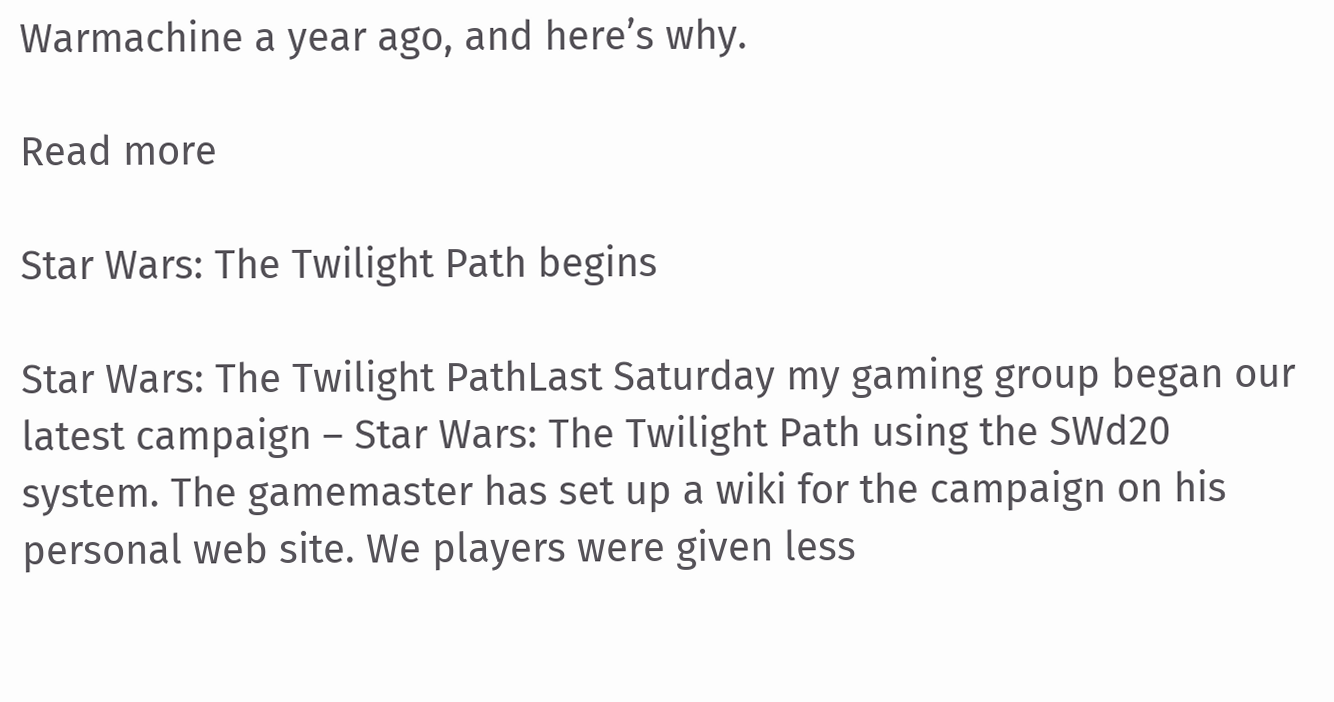Warmachine a year ago, and here’s why.

Read more

Star Wars: The Twilight Path begins

Star Wars: The Twilight PathLast Saturday my gaming group began our latest campaign – Star Wars: The Twilight Path using the SWd20 system. The gamemaster has set up a wiki for the campaign on his personal web site. We players were given less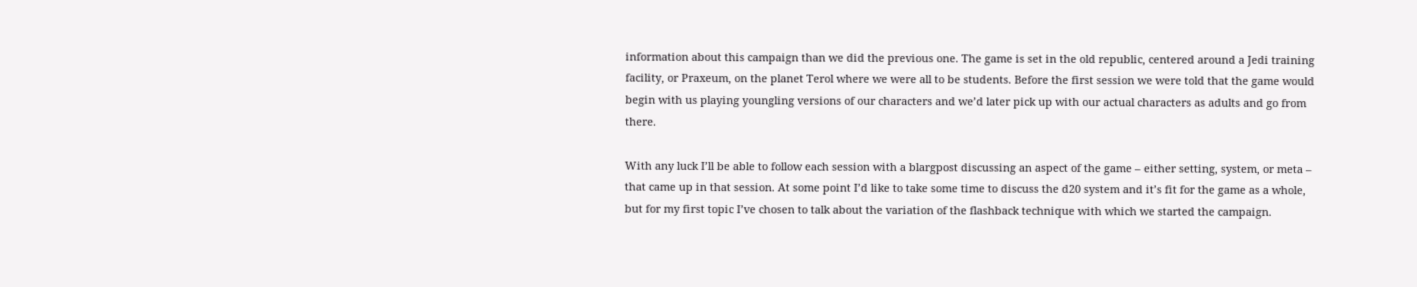information about this campaign than we did the previous one. The game is set in the old republic, centered around a Jedi training facility, or Praxeum, on the planet Terol where we were all to be students. Before the first session we were told that the game would begin with us playing youngling versions of our characters and we’d later pick up with our actual characters as adults and go from there.

With any luck I’ll be able to follow each session with a blargpost discussing an aspect of the game – either setting, system, or meta – that came up in that session. At some point I’d like to take some time to discuss the d20 system and it’s fit for the game as a whole, but for my first topic I’ve chosen to talk about the variation of the flashback technique with which we started the campaign.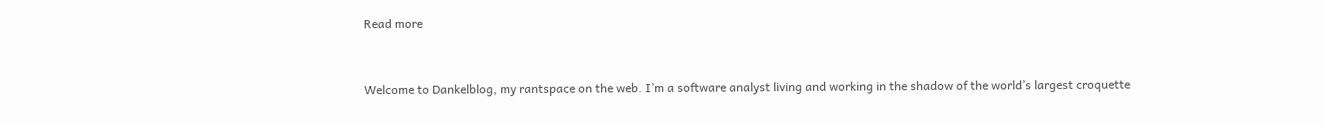Read more


Welcome to Dankelblog, my rantspace on the web. I’m a software analyst living and working in the shadow of the world’s largest croquette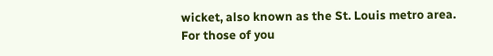wicket, also known as the St. Louis metro area. For those of you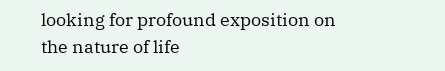looking for profound exposition on the nature of life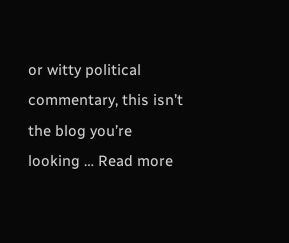or witty political commentary, this isn’t the blog you’re looking … Read more